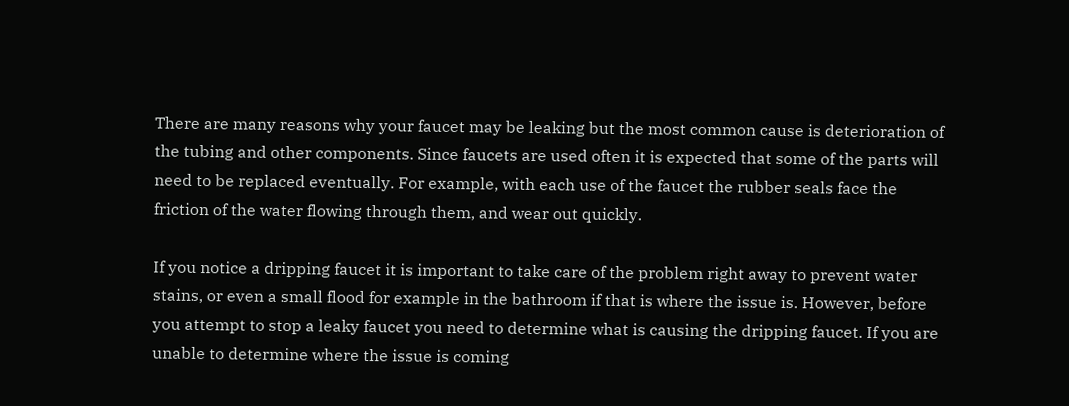There are many reasons why your faucet may be leaking but the most common cause is deterioration of the tubing and other components. Since faucets are used often it is expected that some of the parts will need to be replaced eventually. For example, with each use of the faucet the rubber seals face the friction of the water flowing through them, and wear out quickly.

If you notice a dripping faucet it is important to take care of the problem right away to prevent water stains, or even a small flood for example in the bathroom if that is where the issue is. However, before you attempt to stop a leaky faucet you need to determine what is causing the dripping faucet. If you are unable to determine where the issue is coming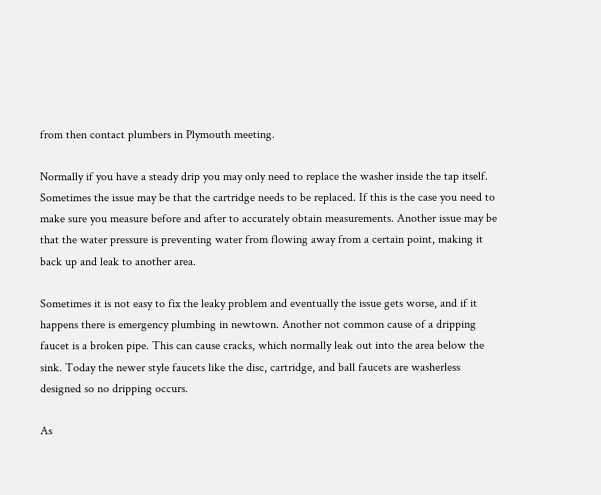from then contact plumbers in Plymouth meeting.

Normally if you have a steady drip you may only need to replace the washer inside the tap itself. Sometimes the issue may be that the cartridge needs to be replaced. If this is the case you need to make sure you measure before and after to accurately obtain measurements. Another issue may be that the water pressure is preventing water from flowing away from a certain point, making it back up and leak to another area.

Sometimes it is not easy to fix the leaky problem and eventually the issue gets worse, and if it happens there is emergency plumbing in newtown. Another not common cause of a dripping faucet is a broken pipe. This can cause cracks, which normally leak out into the area below the sink. Today the newer style faucets like the disc, cartridge, and ball faucets are washerless designed so no dripping occurs.

As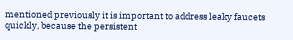mentioned previously it is important to address leaky faucets quickly, because the persistent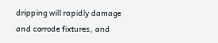dripping will rapidly damage and corrode fixtures, and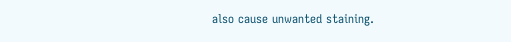also cause unwanted staining.